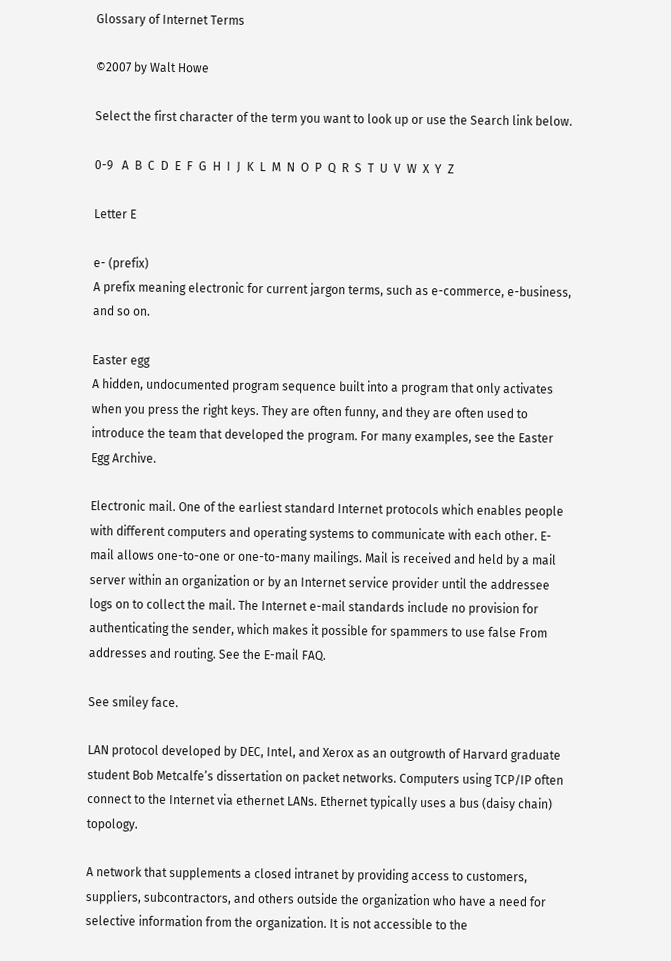Glossary of Internet Terms

©2007 by Walt Howe

Select the first character of the term you want to look up or use the Search link below.

0-9   A  B  C  D  E  F  G  H  I  J  K  L  M  N  O  P  Q  R  S  T  U  V  W  X  Y  Z

Letter E

e- (prefix)
A prefix meaning electronic for current jargon terms, such as e-commerce, e-business, and so on.

Easter egg
A hidden, undocumented program sequence built into a program that only activates when you press the right keys. They are often funny, and they are often used to introduce the team that developed the program. For many examples, see the Easter Egg Archive.

Electronic mail. One of the earliest standard Internet protocols which enables people with different computers and operating systems to communicate with each other. E-mail allows one-to-one or one-to-many mailings. Mail is received and held by a mail server within an organization or by an Internet service provider until the addressee logs on to collect the mail. The Internet e-mail standards include no provision for authenticating the sender, which makes it possible for spammers to use false From addresses and routing. See the E-mail FAQ.

See smiley face.

LAN protocol developed by DEC, Intel, and Xerox as an outgrowth of Harvard graduate student Bob Metcalfe’s dissertation on packet networks. Computers using TCP/IP often connect to the Internet via ethernet LANs. Ethernet typically uses a bus (daisy chain) topology.

A network that supplements a closed intranet by providing access to customers, suppliers, subcontractors, and others outside the organization who have a need for selective information from the organization. It is not accessible to the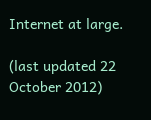Internet at large.

(last updated 22 October 2012)